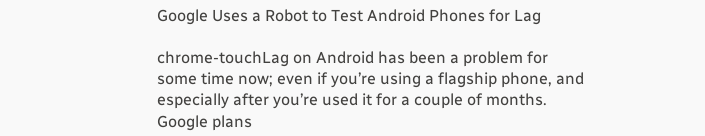Google Uses a Robot to Test Android Phones for Lag

chrome-touchLag on Android has been a problem for some time now; even if you’re using a flagship phone, and especially after you’re used it for a couple of months. Google plans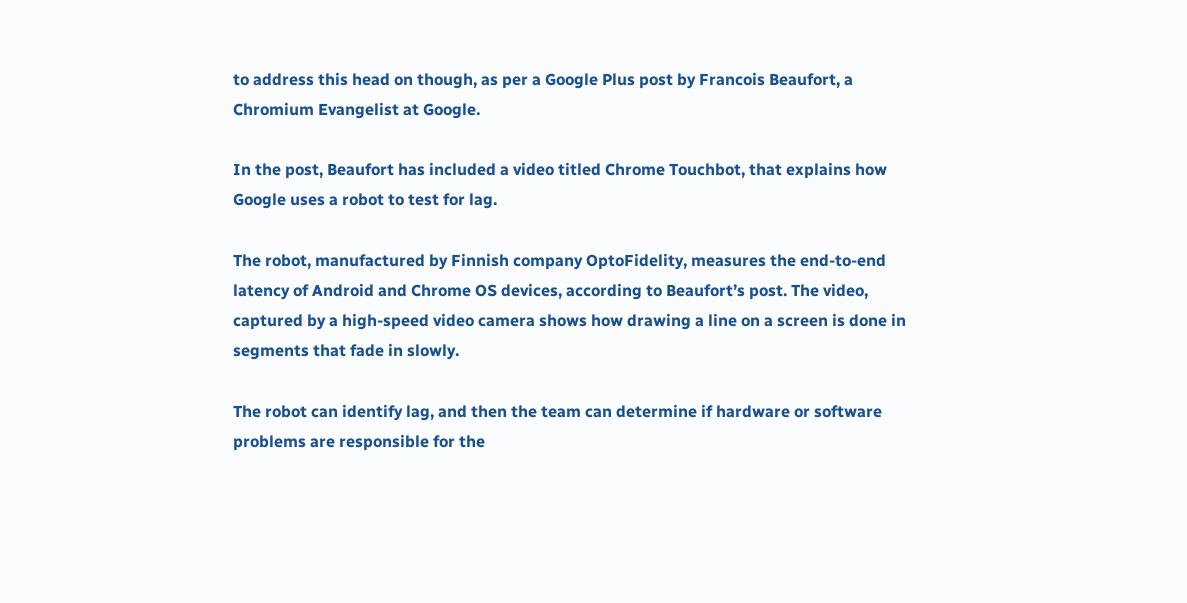to address this head on though, as per a Google Plus post by Francois Beaufort, a Chromium Evangelist at Google.

In the post, Beaufort has included a video titled Chrome Touchbot, that explains how Google uses a robot to test for lag.

The robot, manufactured by Finnish company OptoFidelity, measures the end-to-end latency of Android and Chrome OS devices, according to Beaufort’s post. The video, captured by a high-speed video camera shows how drawing a line on a screen is done in segments that fade in slowly.

The robot can identify lag, and then the team can determine if hardware or software problems are responsible for the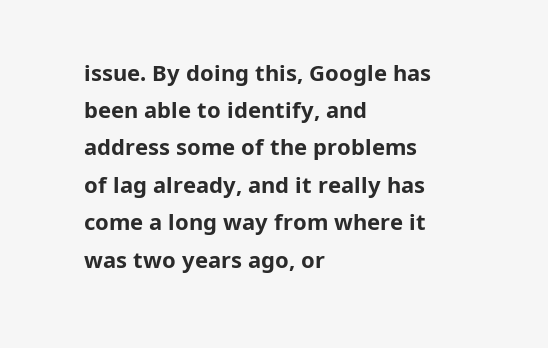issue. By doing this, Google has been able to identify, and address some of the problems of lag already, and it really has come a long way from where it was two years ago, or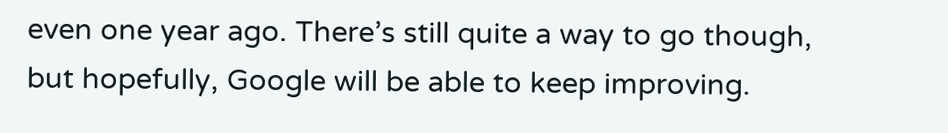even one year ago. There’s still quite a way to go though, but hopefully, Google will be able to keep improving.